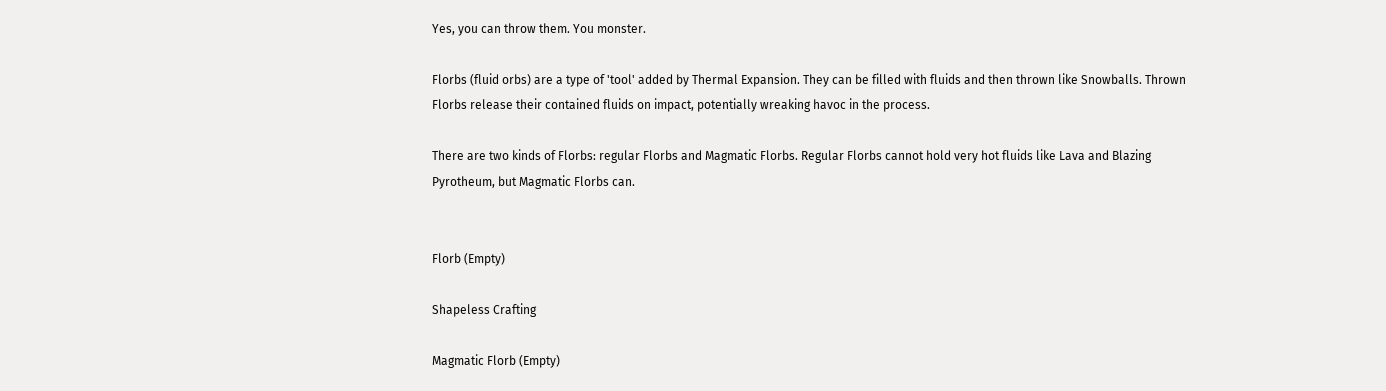Yes, you can throw them. You monster.

Florbs (fluid orbs) are a type of 'tool' added by Thermal Expansion. They can be filled with fluids and then thrown like Snowballs. Thrown Florbs release their contained fluids on impact, potentially wreaking havoc in the process.

There are two kinds of Florbs: regular Florbs and Magmatic Florbs. Regular Florbs cannot hold very hot fluids like Lava and Blazing Pyrotheum, but Magmatic Florbs can.


Florb (Empty)

Shapeless Crafting

Magmatic Florb (Empty)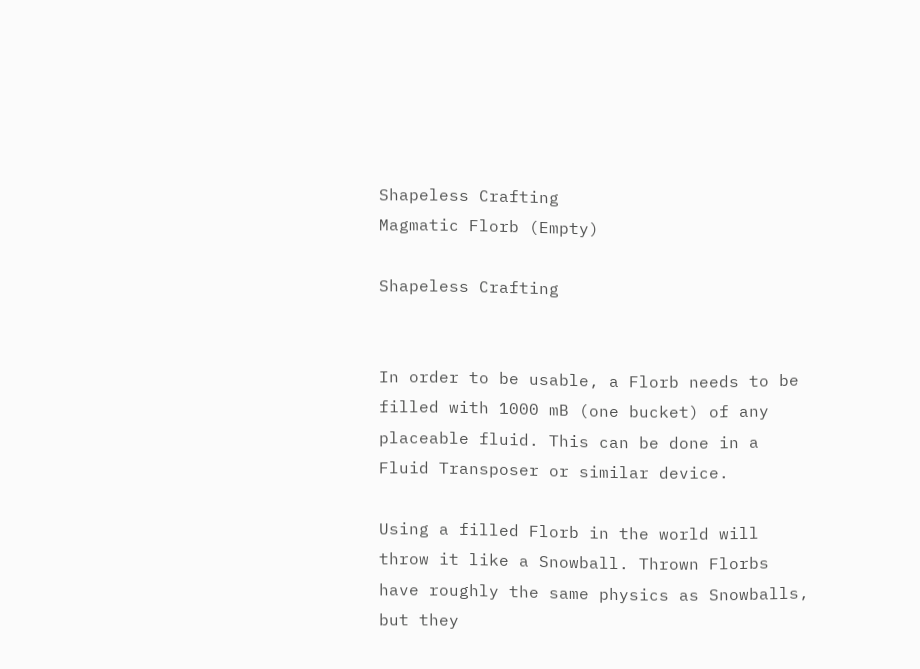Shapeless Crafting
Magmatic Florb (Empty)

Shapeless Crafting


In order to be usable, a Florb needs to be filled with 1000 mB (one bucket) of any placeable fluid. This can be done in a Fluid Transposer or similar device.

Using a filled Florb in the world will throw it like a Snowball. Thrown Florbs have roughly the same physics as Snowballs, but they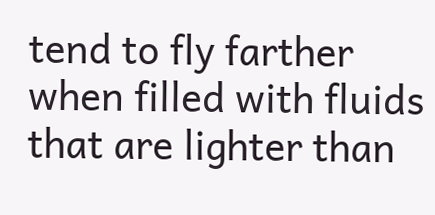tend to fly farther when filled with fluids that are lighter than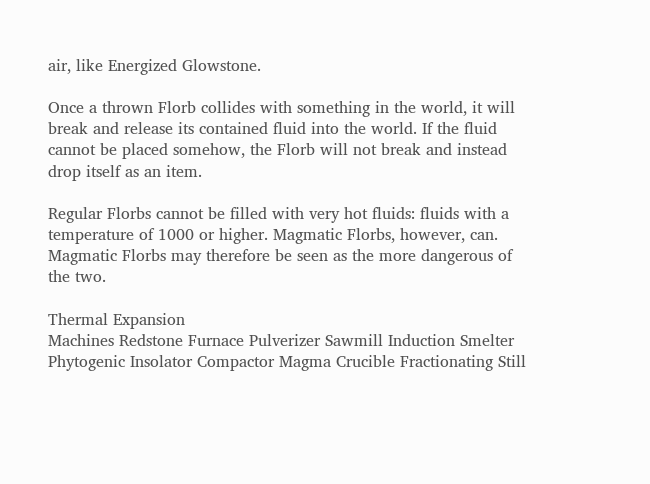air, like Energized Glowstone.

Once a thrown Florb collides with something in the world, it will break and release its contained fluid into the world. If the fluid cannot be placed somehow, the Florb will not break and instead drop itself as an item.

Regular Florbs cannot be filled with very hot fluids: fluids with a temperature of 1000 or higher. Magmatic Florbs, however, can. Magmatic Florbs may therefore be seen as the more dangerous of the two.

Thermal Expansion
Machines Redstone Furnace Pulverizer Sawmill Induction Smelter Phytogenic Insolator Compactor Magma Crucible Fractionating Still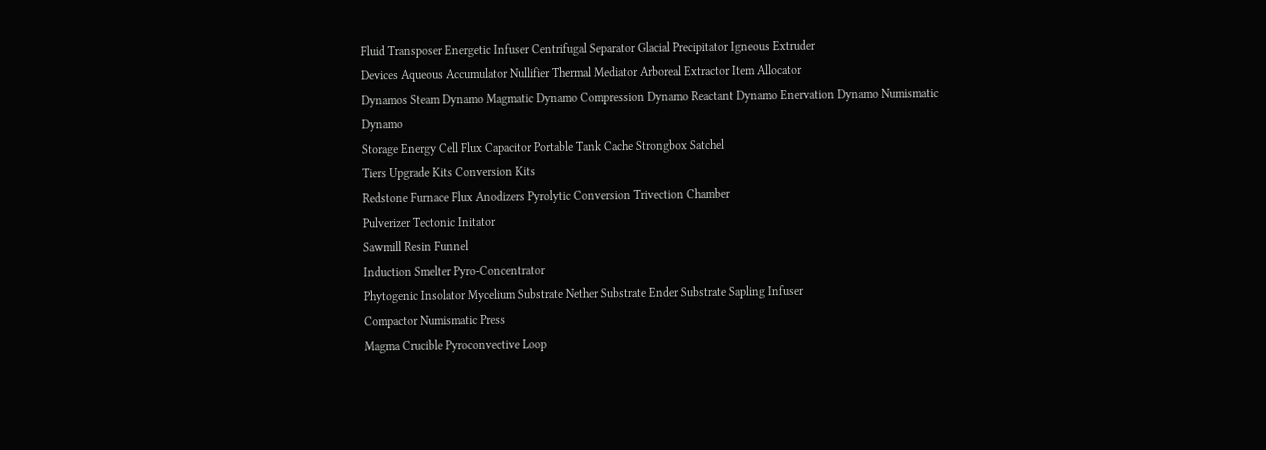Fluid Transposer Energetic Infuser Centrifugal Separator Glacial Precipitator Igneous Extruder
Devices Aqueous Accumulator Nullifier Thermal Mediator Arboreal Extractor Item Allocator
Dynamos Steam Dynamo Magmatic Dynamo Compression Dynamo Reactant Dynamo Enervation Dynamo Numismatic Dynamo
Storage Energy Cell Flux Capacitor Portable Tank Cache Strongbox Satchel
Tiers Upgrade Kits Conversion Kits
Redstone Furnace Flux Anodizers Pyrolytic Conversion Trivection Chamber
Pulverizer Tectonic Initator
Sawmill Resin Funnel
Induction Smelter Pyro-Concentrator
Phytogenic Insolator Mycelium Substrate Nether Substrate Ender Substrate Sapling Infuser
Compactor Numismatic Press
Magma Crucible Pyroconvective Loop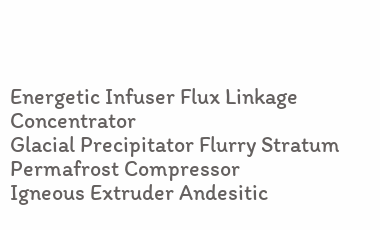Energetic Infuser Flux Linkage Concentrator
Glacial Precipitator Flurry Stratum Permafrost Compressor
Igneous Extruder Andesitic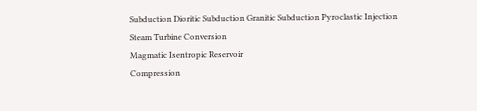Subduction Dioritic Subduction Granitic Subduction Pyroclastic Injection
Steam Turbine Conversion
Magmatic Isentropic Reservoir
Compression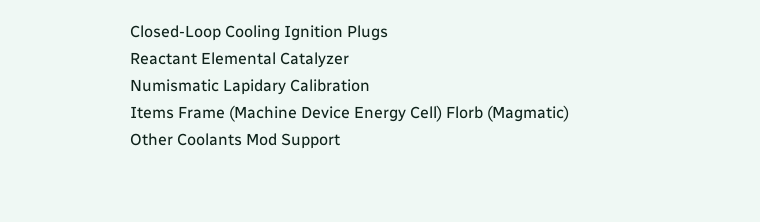Closed-Loop Cooling Ignition Plugs
Reactant Elemental Catalyzer
Numismatic Lapidary Calibration
Items Frame (Machine Device Energy Cell) Florb (Magmatic)
Other Coolants Mod Support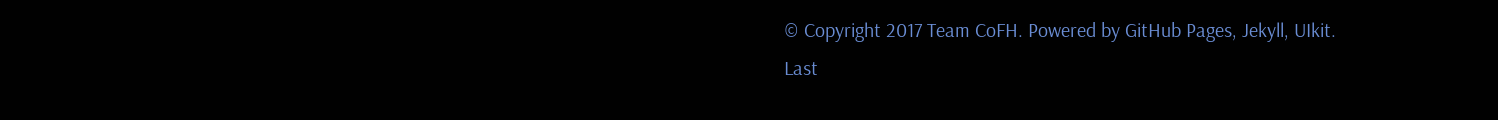© Copyright 2017 Team CoFH. Powered by GitHub Pages, Jekyll, UIkit.
Last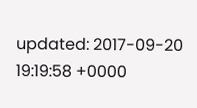updated: 2017-09-20 19:19:58 +0000